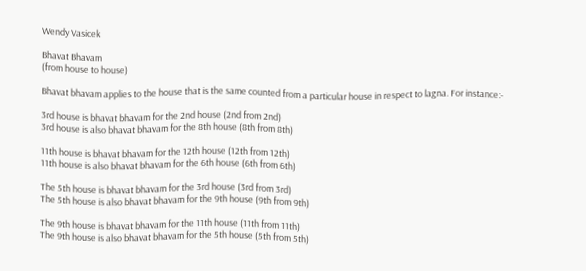Wendy Vasicek

Bhavat Bhavam
(from house to house)

Bhavat bhavam applies to the house that is the same counted from a particular house in respect to lagna. For instance:-

3rd house is bhavat bhavam for the 2nd house (2nd from 2nd)
3rd house is also bhavat bhavam for the 8th house (8th from 8th)

11th house is bhavat bhavam for the 12th house (12th from 12th)
11th house is also bhavat bhavam for the 6th house (6th from 6th)

The 5th house is bhavat bhavam for the 3rd house (3rd from 3rd)
The 5th house is also bhavat bhavam for the 9th house (9th from 9th)

The 9th house is bhavat bhavam for the 11th house (11th from 11th)
The 9th house is also bhavat bhavam for the 5th house (5th from 5th)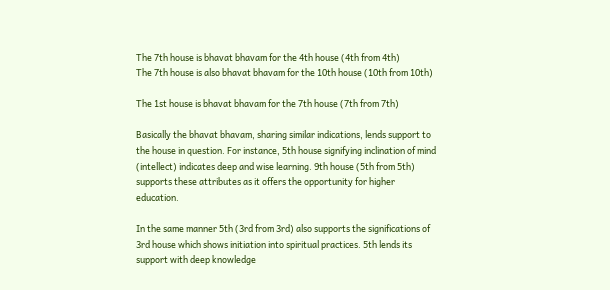The 7th house is bhavat bhavam for the 4th house (4th from 4th)
The 7th house is also bhavat bhavam for the 10th house (10th from 10th)

The 1st house is bhavat bhavam for the 7th house (7th from 7th)

Basically the bhavat bhavam, sharing similar indications, lends support to the house in question. For instance, 5th house signifying inclination of mind (intellect) indicates deep and wise learning. 9th house (5th from 5th) supports these attributes as it offers the opportunity for higher education.

In the same manner 5th (3rd from 3rd) also supports the significations of 3rd house which shows initiation into spiritual practices. 5th lends its support with deep knowledge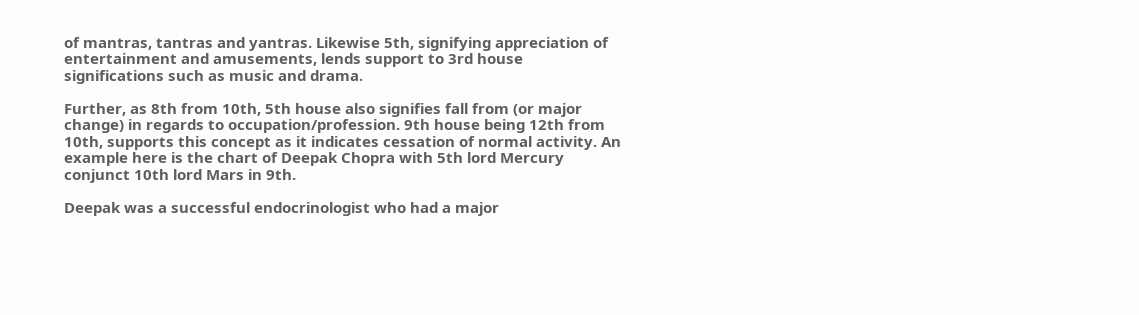of mantras, tantras and yantras. Likewise 5th, signifying appreciation of entertainment and amusements, lends support to 3rd house significations such as music and drama.

Further, as 8th from 10th, 5th house also signifies fall from (or major change) in regards to occupation/profession. 9th house being 12th from 10th, supports this concept as it indicates cessation of normal activity. An example here is the chart of Deepak Chopra with 5th lord Mercury conjunct 10th lord Mars in 9th.

Deepak was a successful endocrinologist who had a major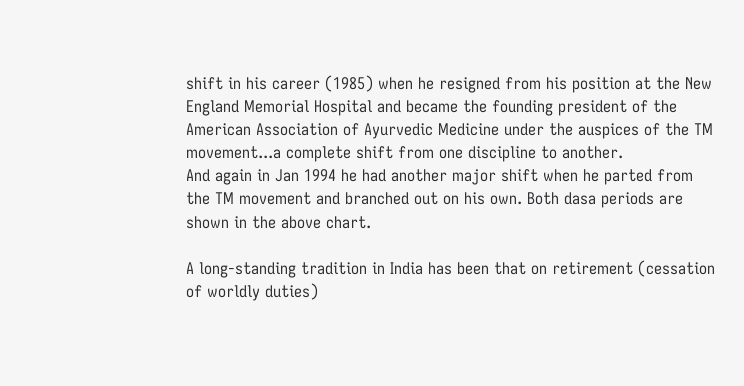shift in his career (1985) when he resigned from his position at the New England Memorial Hospital and became the founding president of the American Association of Ayurvedic Medicine under the auspices of the TM movement...a complete shift from one discipline to another.
And again in Jan 1994 he had another major shift when he parted from the TM movement and branched out on his own. Both dasa periods are shown in the above chart.

A long-standing tradition in India has been that on retirement (cessation of worldly duties)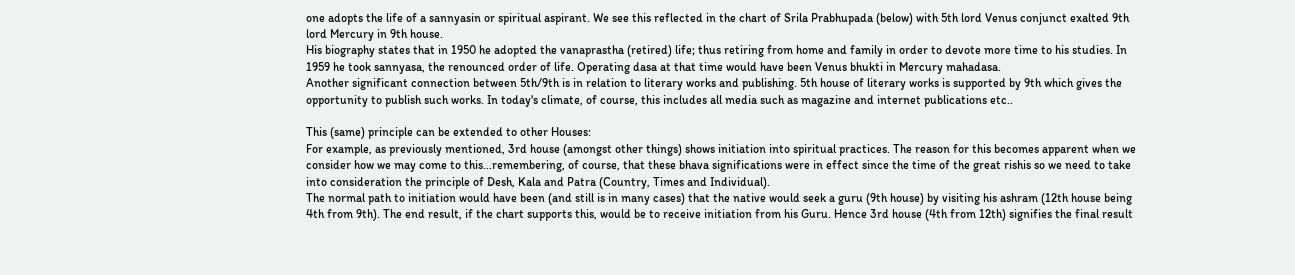one adopts the life of a sannyasin or spiritual aspirant. We see this reflected in the chart of Srila Prabhupada (below) with 5th lord Venus conjunct exalted 9th lord Mercury in 9th house.
His biography states that in 1950 he adopted the vanaprastha (retired) life; thus retiring from home and family in order to devote more time to his studies. In 1959 he took sannyasa, the renounced order of life. Operating dasa at that time would have been Venus bhukti in Mercury mahadasa.
Another significant connection between 5th/9th is in relation to literary works and publishing. 5th house of literary works is supported by 9th which gives the opportunity to publish such works. In today's climate, of course, this includes all media such as magazine and internet publications etc..

This (same) principle can be extended to other Houses:
For example, as previously mentioned, 3rd house (amongst other things) shows initiation into spiritual practices. The reason for this becomes apparent when we consider how we may come to this...remembering, of course, that these bhava significations were in effect since the time of the great rishis so we need to take into consideration the principle of Desh, Kala and Patra (Country, Times and Individual).
The normal path to initiation would have been (and still is in many cases) that the native would seek a guru (9th house) by visiting his ashram (12th house being 4th from 9th). The end result, if the chart supports this, would be to receive initiation from his Guru. Hence 3rd house (4th from 12th) signifies the final result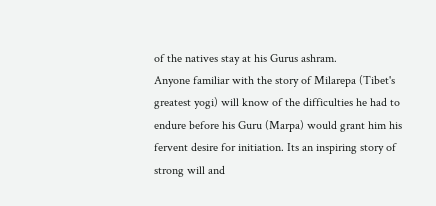of the natives stay at his Gurus ashram.
Anyone familiar with the story of Milarepa (Tibet's greatest yogi) will know of the difficulties he had to endure before his Guru (Marpa) would grant him his fervent desire for initiation. Its an inspiring story of strong will and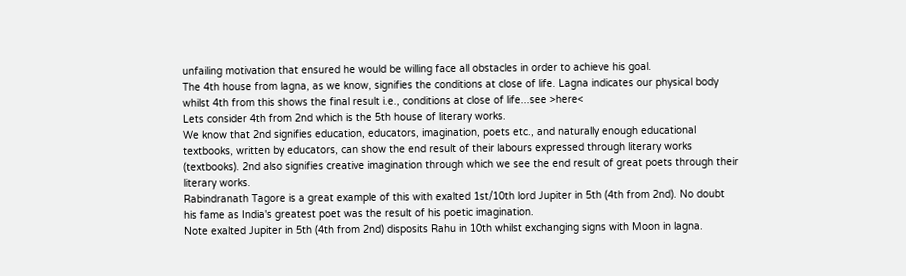unfailing motivation that ensured he would be willing face all obstacles in order to achieve his goal.
The 4th house from lagna, as we know, signifies the conditions at close of life. Lagna indicates our physical body whilst 4th from this shows the final result i.e., conditions at close of life...see >here<
Lets consider 4th from 2nd which is the 5th house of literary works.
We know that 2nd signifies education, educators, imagination, poets etc., and naturally enough educational textbooks, written by educators, can show the end result of their labours expressed through literary works (textbooks). 2nd also signifies creative imagination through which we see the end result of great poets through their literary works.
Rabindranath Tagore is a great example of this with exalted 1st/10th lord Jupiter in 5th (4th from 2nd). No doubt his fame as India's greatest poet was the result of his poetic imagination.
Note exalted Jupiter in 5th (4th from 2nd) disposits Rahu in 10th whilst exchanging signs with Moon in lagna.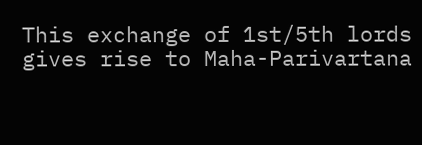This exchange of 1st/5th lords gives rise to Maha-Parivartana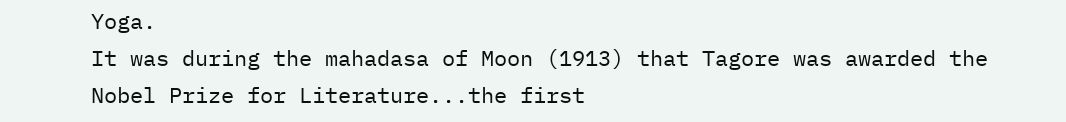Yoga.
It was during the mahadasa of Moon (1913) that Tagore was awarded the Nobel Prize for Literature...the first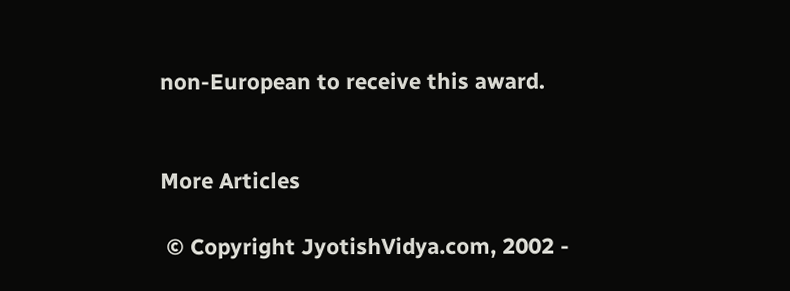non-European to receive this award.


More Articles

 © Copyright JyotishVidya.com, 2002 -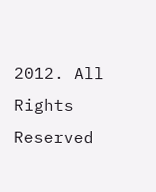2012. All Rights Reserved